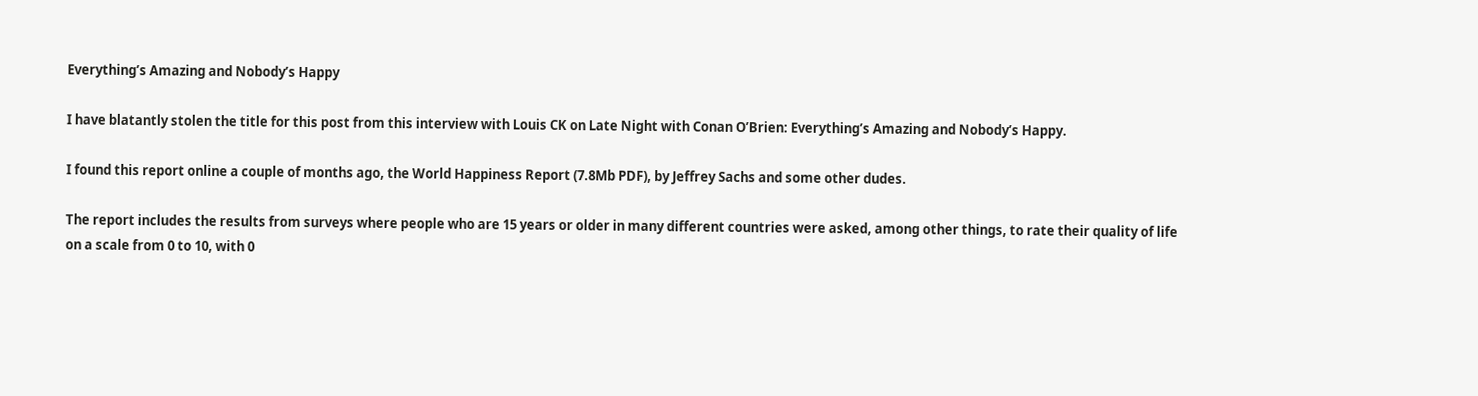Everything’s Amazing and Nobody’s Happy

I have blatantly stolen the title for this post from this interview with Louis CK on Late Night with Conan O’Brien: Everything’s Amazing and Nobody’s Happy.

I found this report online a couple of months ago, the World Happiness Report (7.8Mb PDF), by Jeffrey Sachs and some other dudes.

The report includes the results from surveys where people who are 15 years or older in many different countries were asked, among other things, to rate their quality of life on a scale from 0 to 10, with 0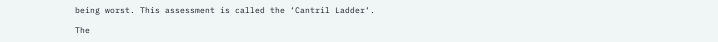being worst. This assessment is called the ‘Cantril Ladder‘.

The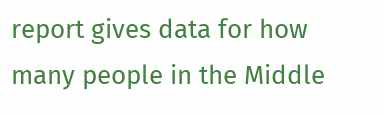report gives data for how many people in the Middle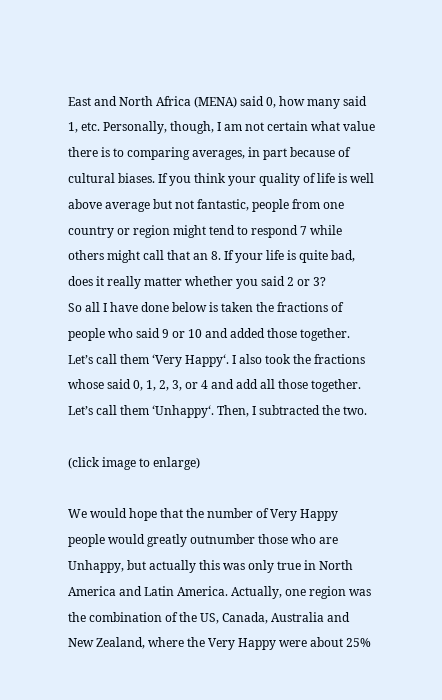East and North Africa (MENA) said 0, how many said 1, etc. Personally, though, I am not certain what value there is to comparing averages, in part because of cultural biases. If you think your quality of life is well above average but not fantastic, people from one country or region might tend to respond 7 while others might call that an 8. If your life is quite bad, does it really matter whether you said 2 or 3?
So all I have done below is taken the fractions of people who said 9 or 10 and added those together. Let’s call them ‘Very Happy‘. I also took the fractions whose said 0, 1, 2, 3, or 4 and add all those together. Let’s call them ‘Unhappy‘. Then, I subtracted the two.

(click image to enlarge)

We would hope that the number of Very Happy people would greatly outnumber those who are Unhappy, but actually this was only true in North America and Latin America. Actually, one region was the combination of the US, Canada, Australia and New Zealand, where the Very Happy were about 25%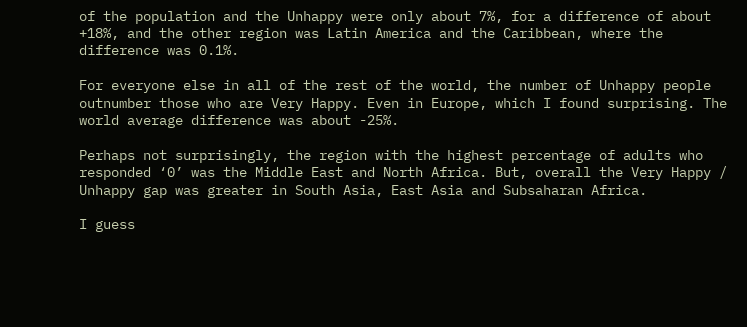of the population and the Unhappy were only about 7%, for a difference of about +18%, and the other region was Latin America and the Caribbean, where the difference was 0.1%.

For everyone else in all of the rest of the world, the number of Unhappy people outnumber those who are Very Happy. Even in Europe, which I found surprising. The world average difference was about -25%.

Perhaps not surprisingly, the region with the highest percentage of adults who responded ‘0’ was the Middle East and North Africa. But, overall the Very Happy / Unhappy gap was greater in South Asia, East Asia and Subsaharan Africa.

I guess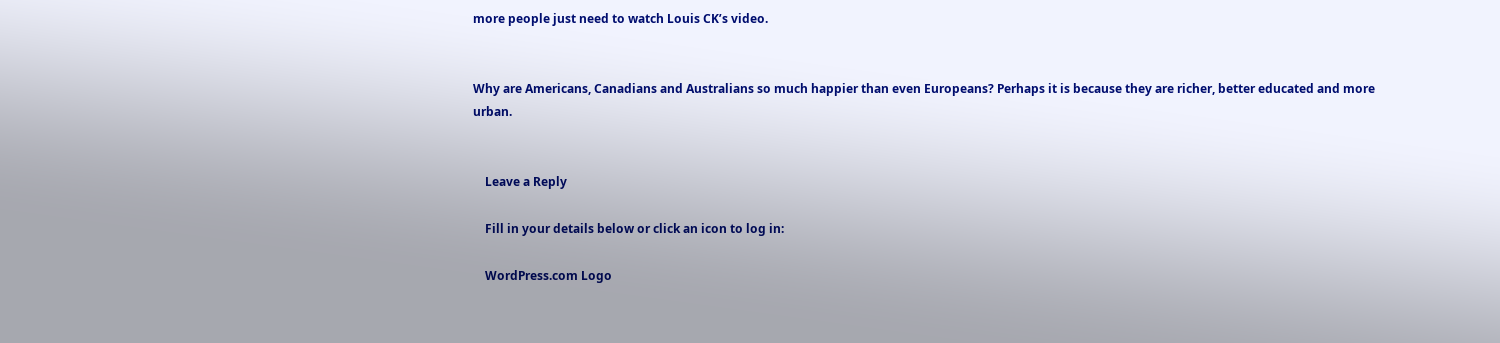more people just need to watch Louis CK’s video.


Why are Americans, Canadians and Australians so much happier than even Europeans? Perhaps it is because they are richer, better educated and more urban.


    Leave a Reply

    Fill in your details below or click an icon to log in:

    WordPress.com Logo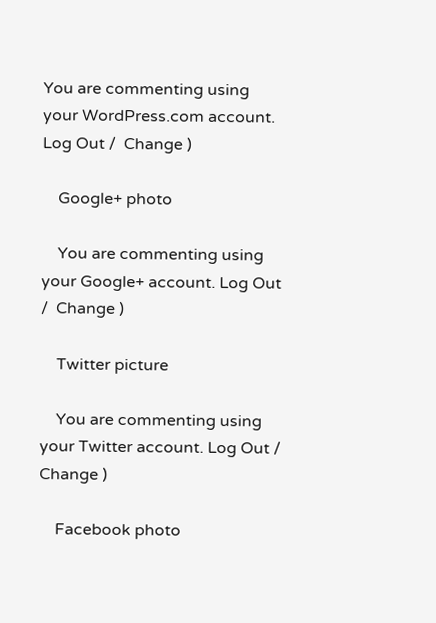You are commenting using your WordPress.com account. Log Out /  Change )

    Google+ photo

    You are commenting using your Google+ account. Log Out /  Change )

    Twitter picture

    You are commenting using your Twitter account. Log Out /  Change )

    Facebook photo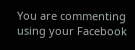You are commenting using your Facebook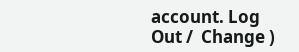account. Log Out /  Change )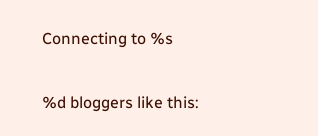Connecting to %s

%d bloggers like this: